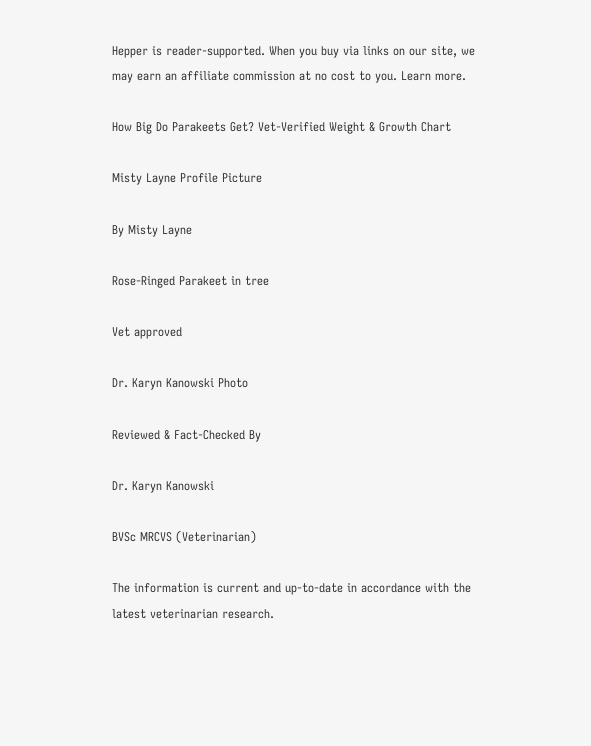Hepper is reader-supported. When you buy via links on our site, we may earn an affiliate commission at no cost to you. Learn more.

How Big Do Parakeets Get? Vet-Verified Weight & Growth Chart

Misty Layne Profile Picture

By Misty Layne

Rose-Ringed Parakeet in tree

Vet approved

Dr. Karyn Kanowski Photo

Reviewed & Fact-Checked By

Dr. Karyn Kanowski

BVSc MRCVS (Veterinarian)

The information is current and up-to-date in accordance with the latest veterinarian research.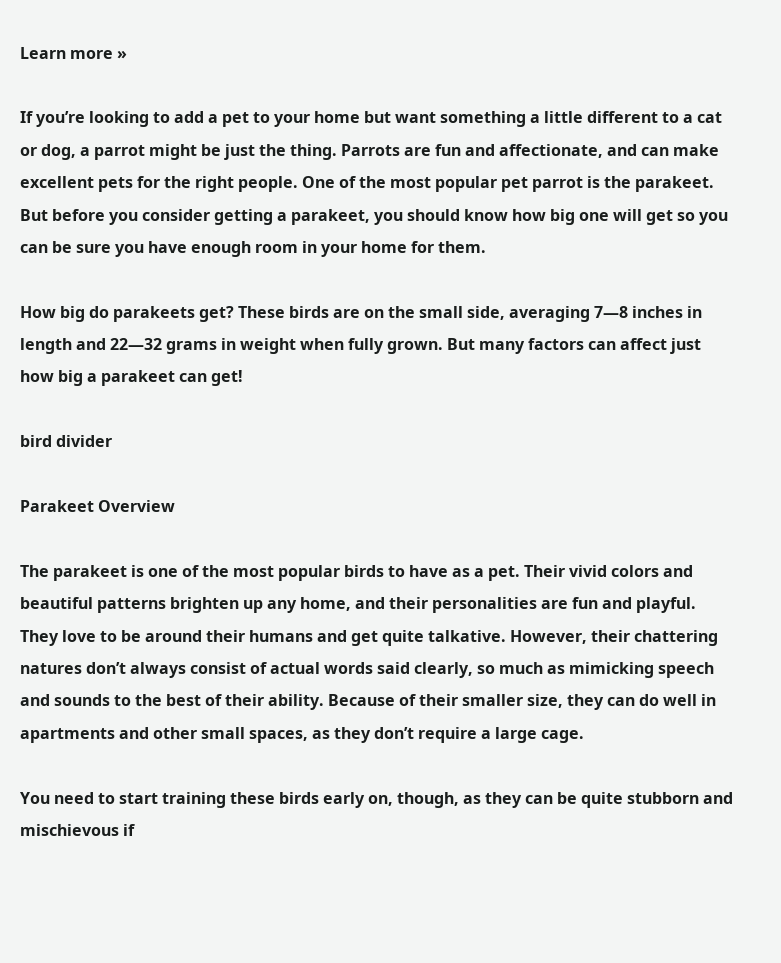Learn more »

If you’re looking to add a pet to your home but want something a little different to a cat or dog, a parrot might be just the thing. Parrots are fun and affectionate, and can make excellent pets for the right people. One of the most popular pet parrot is the parakeet. But before you consider getting a parakeet, you should know how big one will get so you can be sure you have enough room in your home for them.

How big do parakeets get? These birds are on the small side, averaging 7—8 inches in length and 22—32 grams in weight when fully grown. But many factors can affect just how big a parakeet can get!

bird divider

Parakeet Overview

The parakeet is one of the most popular birds to have as a pet. Their vivid colors and beautiful patterns brighten up any home, and their personalities are fun and playful. They love to be around their humans and get quite talkative. However, their chattering natures don’t always consist of actual words said clearly, so much as mimicking speech and sounds to the best of their ability. Because of their smaller size, they can do well in apartments and other small spaces, as they don’t require a large cage.

You need to start training these birds early on, though, as they can be quite stubborn and mischievous if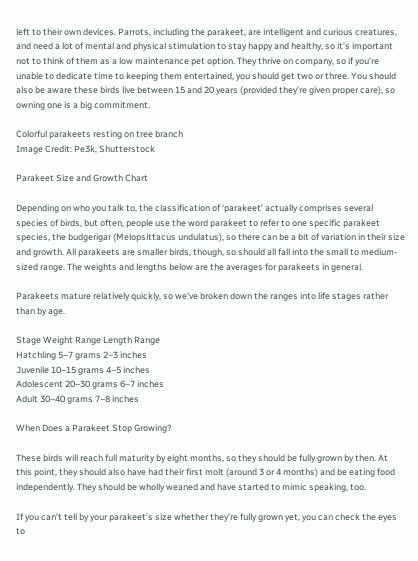left to their own devices. Parrots, including the parakeet, are intelligent and curious creatures, and need a lot of mental and physical stimulation to stay happy and healthy, so it’s important not to think of them as a low maintenance pet option. They thrive on company, so if you’re unable to dedicate time to keeping them entertained, you should get two or three. You should also be aware these birds live between 15 and 20 years (provided they’re given proper care), so owning one is a big commitment.

Colorful parakeets resting on tree branch
Image Credit: Pe3k, Shutterstock

Parakeet Size and Growth Chart

Depending on who you talk to, the classification of ‘parakeet’ actually comprises several species of birds, but often, people use the word parakeet to refer to one specific parakeet species, the budgerigar (Melopsittacus undulatus), so there can be a bit of variation in their size and growth. All parakeets are smaller birds, though, so should all fall into the small to medium-sized range. The weights and lengths below are the averages for parakeets in general.

Parakeets mature relatively quickly, so we’ve broken down the ranges into life stages rather than by age.

Stage Weight Range Length Range
Hatchling 5–7 grams 2–3 inches
Juvenile 10–15 grams 4–5 inches
Adolescent 20–30 grams 6–7 inches
Adult 30–40 grams 7–8 inches

When Does a Parakeet Stop Growing?

These birds will reach full maturity by eight months, so they should be fully grown by then. At this point, they should also have had their first molt (around 3 or 4 months) and be eating food independently. They should be wholly weaned and have started to mimic speaking, too.

If you can’t tell by your parakeet’s size whether they’re fully grown yet, you can check the eyes to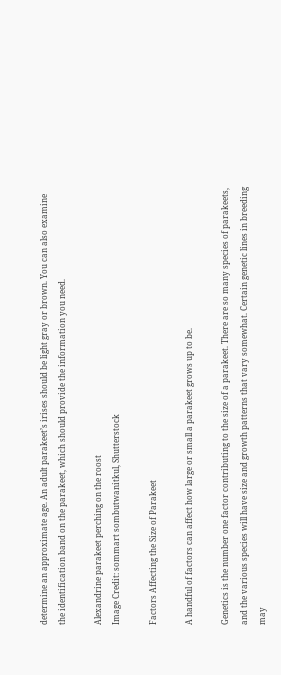determine an approximate age. An adult parakeet’s irises should be light gray or brown. You can also examine the identification band on the parakeet, which should provide the information you need.

Alexandrine parakeet perching on the roost
Image Credit: sommart sombutwanitkul, Shutterstock

Factors Affecting the Size of Parakeet

A handful of factors can affect how large or small a parakeet grows up to be.

Genetics is the number one factor contributing to the size of a parakeet. There are so many species of parakeets, and the various species will have size and growth patterns that vary somewhat. Certain genetic lines in breeding may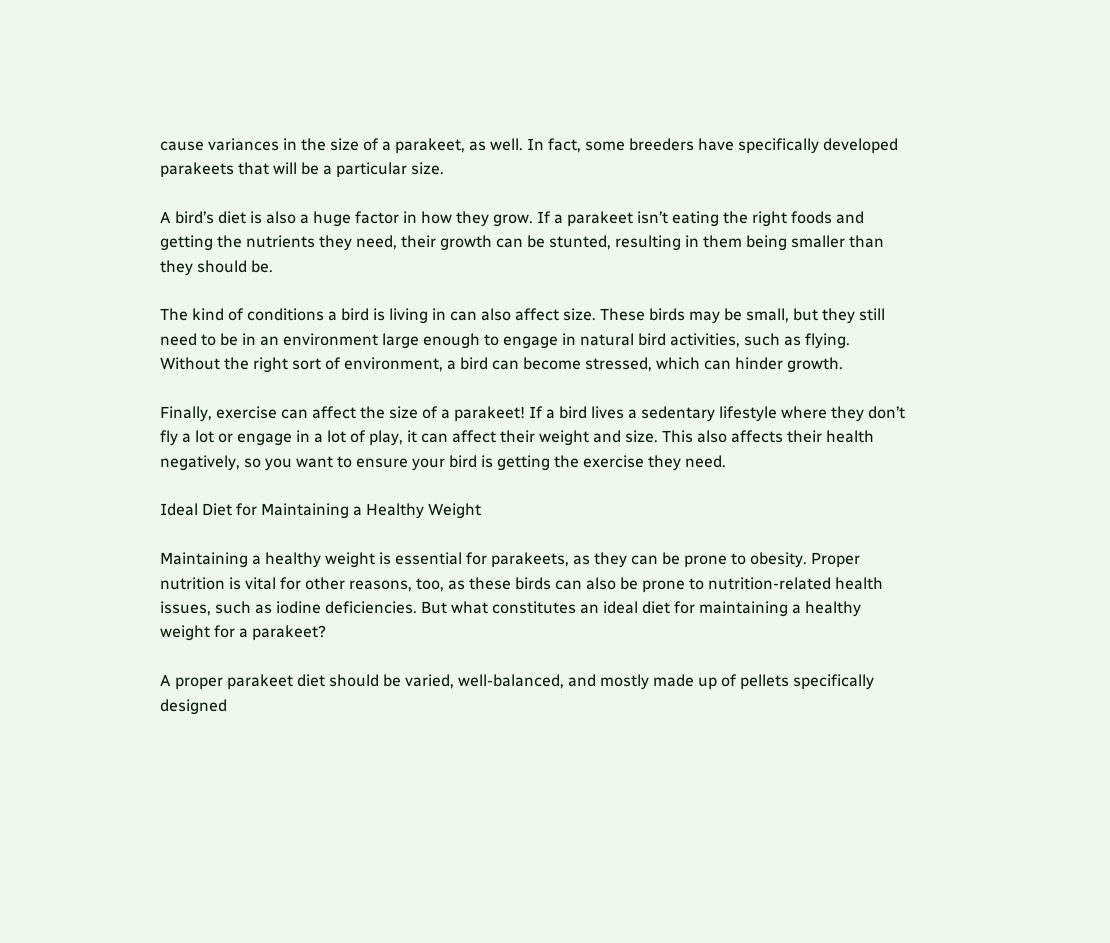cause variances in the size of a parakeet, as well. In fact, some breeders have specifically developed parakeets that will be a particular size.

A bird’s diet is also a huge factor in how they grow. If a parakeet isn’t eating the right foods and getting the nutrients they need, their growth can be stunted, resulting in them being smaller than they should be.

The kind of conditions a bird is living in can also affect size. These birds may be small, but they still need to be in an environment large enough to engage in natural bird activities, such as flying. Without the right sort of environment, a bird can become stressed, which can hinder growth.

Finally, exercise can affect the size of a parakeet! If a bird lives a sedentary lifestyle where they don’t fly a lot or engage in a lot of play, it can affect their weight and size. This also affects their health negatively, so you want to ensure your bird is getting the exercise they need.

Ideal Diet for Maintaining a Healthy Weight

Maintaining a healthy weight is essential for parakeets, as they can be prone to obesity. Proper nutrition is vital for other reasons, too, as these birds can also be prone to nutrition-related health issues, such as iodine deficiencies. But what constitutes an ideal diet for maintaining a healthy weight for a parakeet?

A proper parakeet diet should be varied, well-balanced, and mostly made up of pellets specifically designed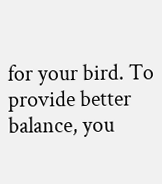for your bird. To provide better balance, you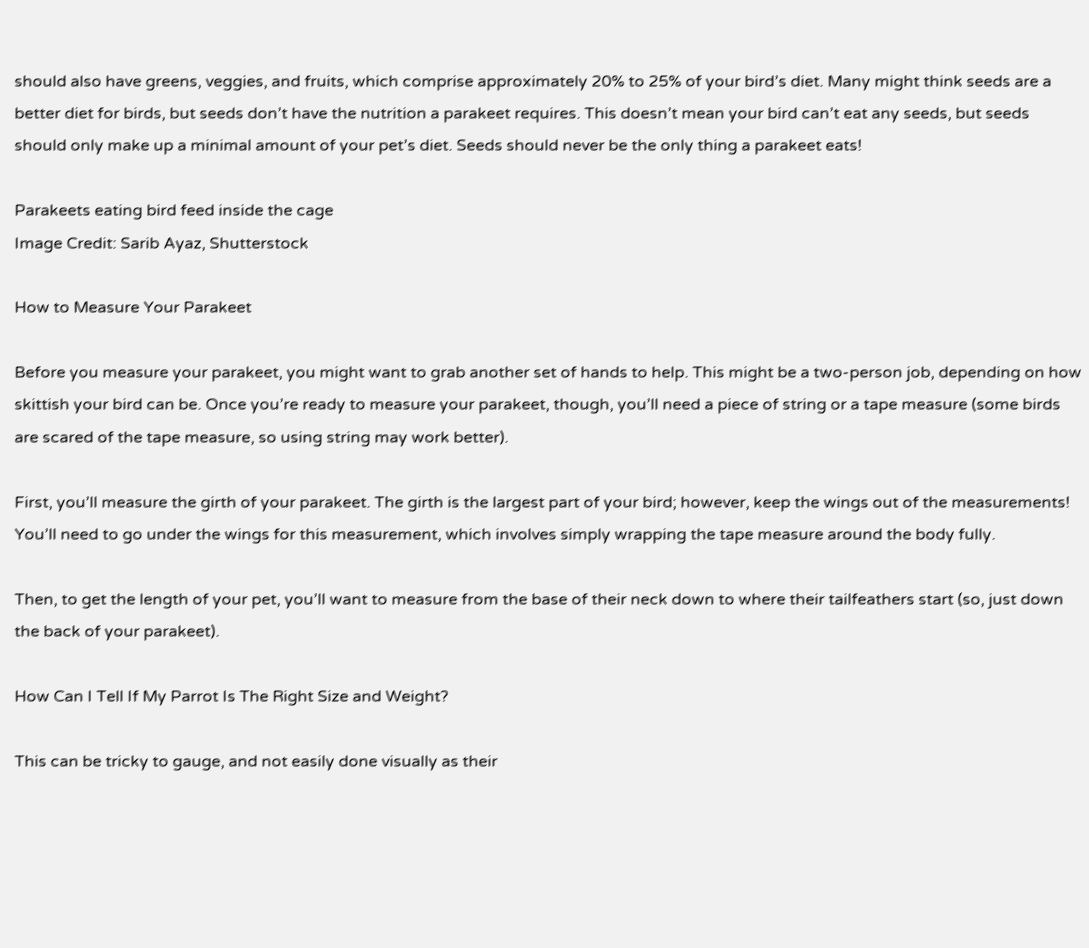should also have greens, veggies, and fruits, which comprise approximately 20% to 25% of your bird’s diet. Many might think seeds are a better diet for birds, but seeds don’t have the nutrition a parakeet requires. This doesn’t mean your bird can’t eat any seeds, but seeds should only make up a minimal amount of your pet’s diet. Seeds should never be the only thing a parakeet eats!

Parakeets eating bird feed inside the cage
Image Credit: Sarib Ayaz, Shutterstock

How to Measure Your Parakeet

Before you measure your parakeet, you might want to grab another set of hands to help. This might be a two-person job, depending on how skittish your bird can be. Once you’re ready to measure your parakeet, though, you’ll need a piece of string or a tape measure (some birds are scared of the tape measure, so using string may work better).

First, you’ll measure the girth of your parakeet. The girth is the largest part of your bird; however, keep the wings out of the measurements! You’ll need to go under the wings for this measurement, which involves simply wrapping the tape measure around the body fully.

Then, to get the length of your pet, you’ll want to measure from the base of their neck down to where their tailfeathers start (so, just down the back of your parakeet).

How Can I Tell If My Parrot Is The Right Size and Weight?

This can be tricky to gauge, and not easily done visually as their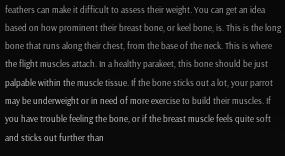feathers can make it difficult to assess their weight. You can get an idea based on how prominent their breast bone, or keel bone, is. This is the long bone that runs along their chest, from the base of the neck. This is where the flight muscles attach. In a healthy parakeet, this bone should be just palpable within the muscle tissue. If the bone sticks out a lot, your parrot may be underweight or in need of more exercise to build their muscles. If you have trouble feeling the bone, or if the breast muscle feels quite soft and sticks out further than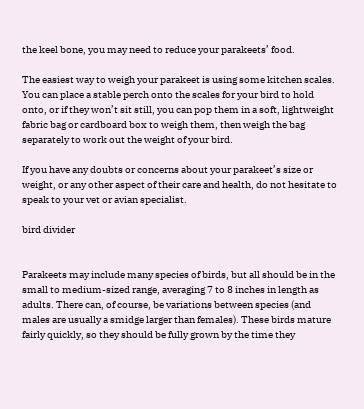the keel bone, you may need to reduce your parakeets’ food.

The easiest way to weigh your parakeet is using some kitchen scales. You can place a stable perch onto the scales for your bird to hold onto, or if they won’t sit still, you can pop them in a soft, lightweight fabric bag or cardboard box to weigh them, then weigh the bag separately to work out the weight of your bird.

If you have any doubts or concerns about your parakeet’s size or weight, or any other aspect of their care and health, do not hesitate to speak to your vet or avian specialist.

bird divider


Parakeets may include many species of birds, but all should be in the small to medium-sized range, averaging 7 to 8 inches in length as adults. There can, of course, be variations between species (and males are usually a smidge larger than females). These birds mature fairly quickly, so they should be fully grown by the time they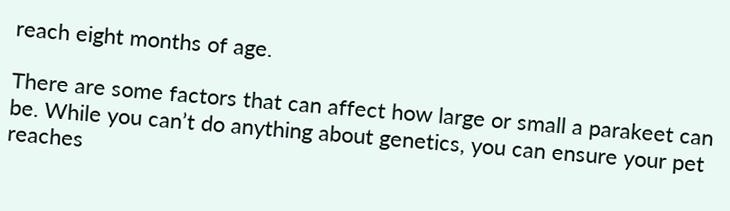reach eight months of age.

There are some factors that can affect how large or small a parakeet can be. While you can’t do anything about genetics, you can ensure your pet reaches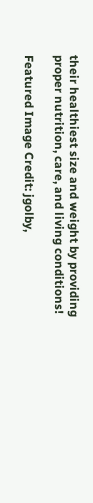their healthiest size and weight by providing proper nutrition, care, and living conditions!

Featured Image Credit: jgolby,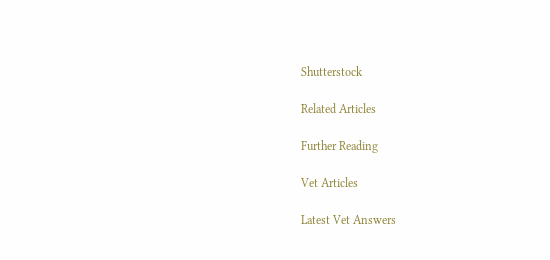Shutterstock

Related Articles

Further Reading

Vet Articles

Latest Vet Answers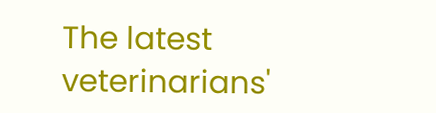The latest veterinarians'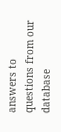answers to questions from our database